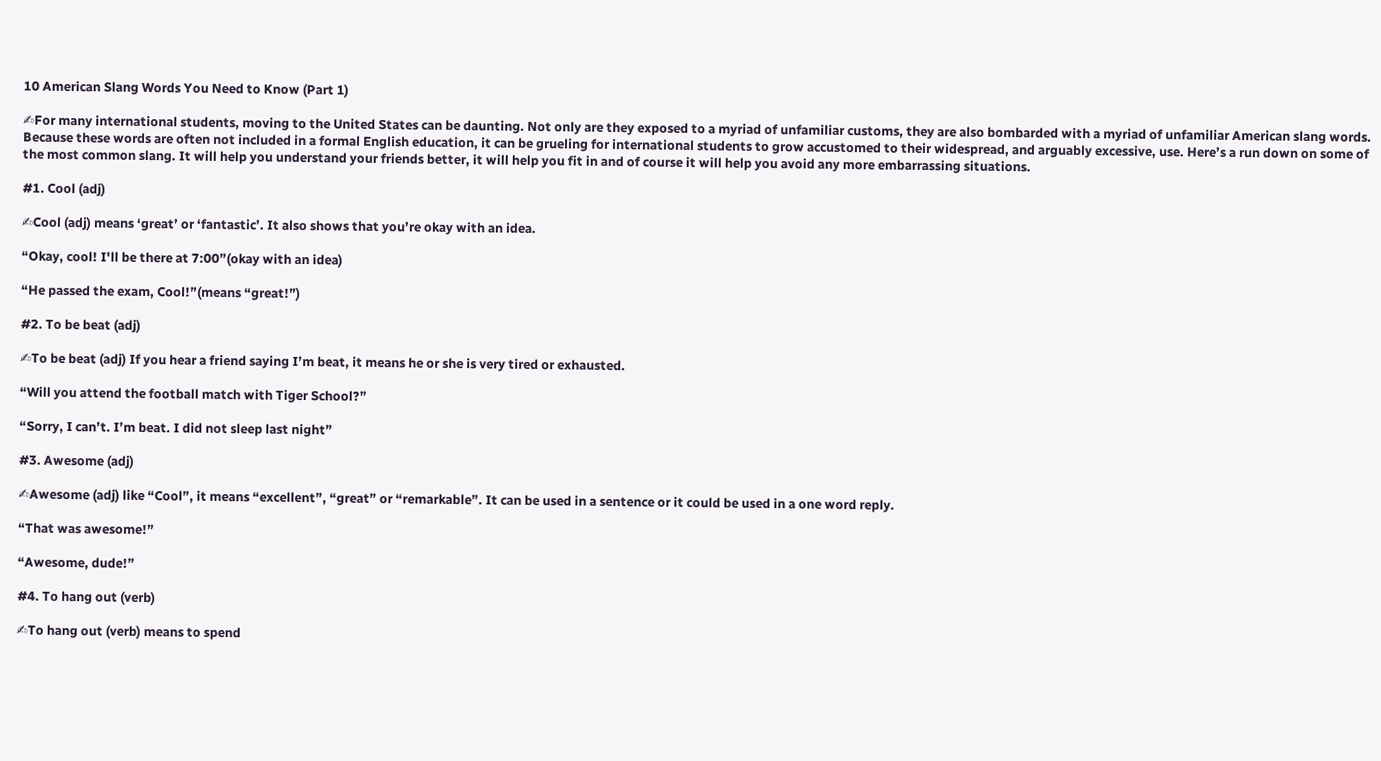10 American Slang Words You Need to Know (Part 1)

✍For many international students, moving to the United States can be daunting. Not only are they exposed to a myriad of unfamiliar customs, they are also bombarded with a myriad of unfamiliar American slang words. Because these words are often not included in a formal English education, it can be grueling for international students to grow accustomed to their widespread, and arguably excessive, use. Here’s a run down on some of the most common slang. It will help you understand your friends better, it will help you fit in and of course it will help you avoid any more embarrassing situations.

#1. Cool (adj)

✍Cool (adj) means ‘great’ or ‘fantastic’. It also shows that you’re okay with an idea.

“Okay, cool! I'll be there at 7:00”(okay with an idea)

“He passed the exam, Cool!”(means “great!”)

#2. To be beat (adj)

✍To be beat (adj) If you hear a friend saying I’m beat, it means he or she is very tired or exhausted.

“Will you attend the football match with Tiger School?”

“Sorry, I can’t. I’m beat. I did not sleep last night”

#3. Awesome (adj)

✍Awesome (adj) like “Cool”, it means “excellent”, “great” or “remarkable”. It can be used in a sentence or it could be used in a one word reply.

“That was awesome!”

“Awesome, dude!”

#4. To hang out (verb)

✍To hang out (verb) means to spend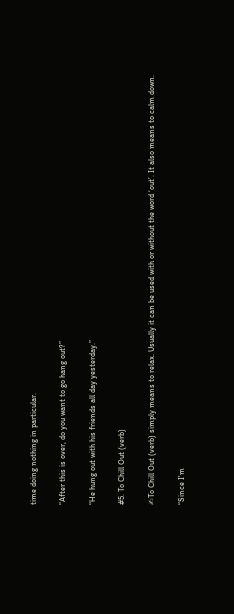time doing nothing in particular.

“After this is over, do you want to go hang out?”

“He hung out with his friends all day yesterday.”

#5. To Chill Out (verb)

✍To Chill Out (verb) simply means to relax. Usually it can be used with or without the word ‘out’. It also means to calm down.

“Since I'm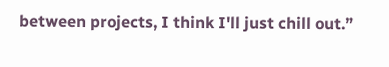between projects, I think I'll just chill out.”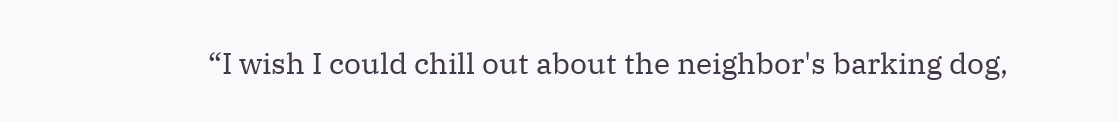“I wish I could chill out about the neighbor's barking dog,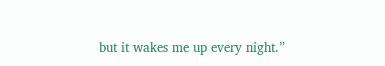but it wakes me up every night.”